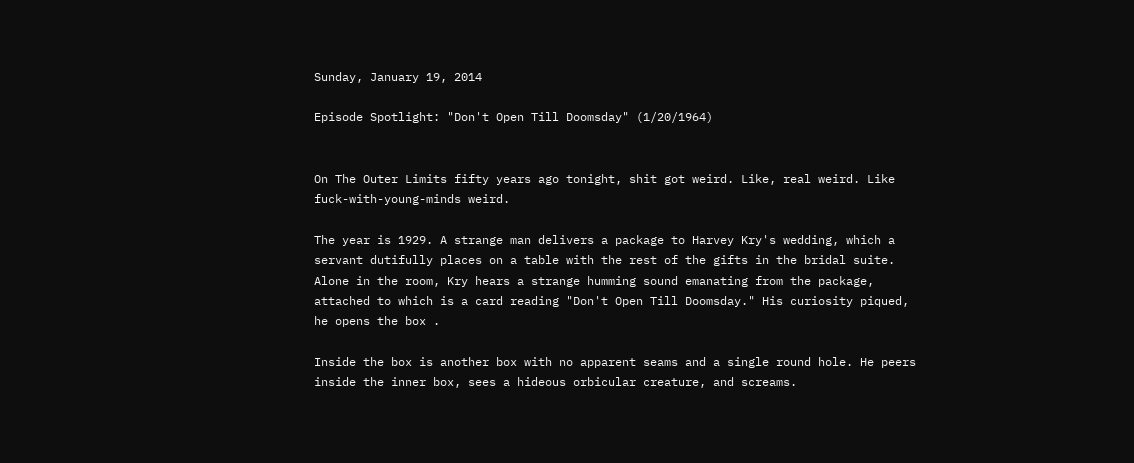Sunday, January 19, 2014

Episode Spotlight: "Don't Open Till Doomsday" (1/20/1964)


On The Outer Limits fifty years ago tonight, shit got weird. Like, real weird. Like fuck-with-young-minds weird.

The year is 1929. A strange man delivers a package to Harvey Kry's wedding, which a servant dutifully places on a table with the rest of the gifts in the bridal suite. Alone in the room, Kry hears a strange humming sound emanating from the package, attached to which is a card reading "Don't Open Till Doomsday." His curiosity piqued, he opens the box .

Inside the box is another box with no apparent seams and a single round hole. He peers inside the inner box, sees a hideous orbicular creature, and screams.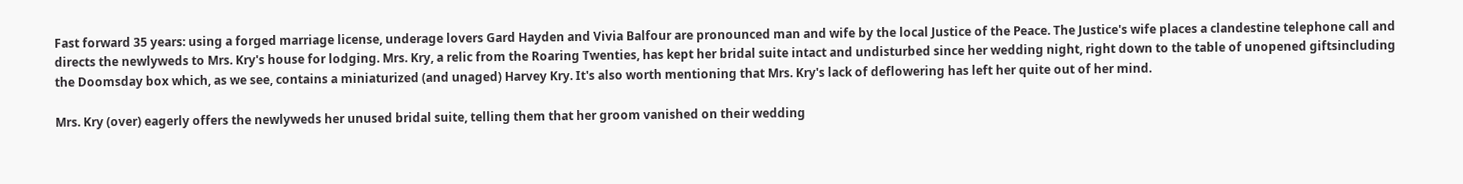Fast forward 35 years: using a forged marriage license, underage lovers Gard Hayden and Vivia Balfour are pronounced man and wife by the local Justice of the Peace. The Justice's wife places a clandestine telephone call and directs the newlyweds to Mrs. Kry's house for lodging. Mrs. Kry, a relic from the Roaring Twenties, has kept her bridal suite intact and undisturbed since her wedding night, right down to the table of unopened giftsincluding the Doomsday box which, as we see, contains a miniaturized (and unaged) Harvey Kry. It's also worth mentioning that Mrs. Kry's lack of deflowering has left her quite out of her mind.

Mrs. Kry (over) eagerly offers the newlyweds her unused bridal suite, telling them that her groom vanished on their wedding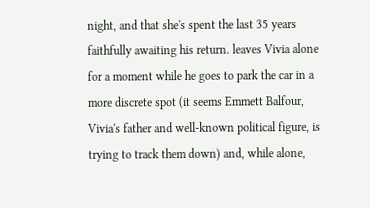night, and that she's spent the last 35 years faithfully awaiting his return. leaves Vivia alone for a moment while he goes to park the car in a more discrete spot (it seems Emmett Balfour, Vivia's father and well-known political figure, is trying to track them down) and, while alone,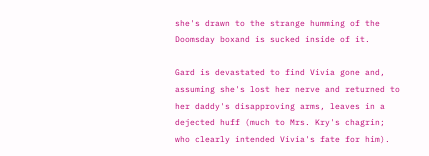she's drawn to the strange humming of the Doomsday boxand is sucked inside of it.

Gard is devastated to find Vivia gone and, assuming she's lost her nerve and returned to her daddy's disapproving arms, leaves in a dejected huff (much to Mrs. Kry's chagrin; who clearly intended Vivia's fate for him).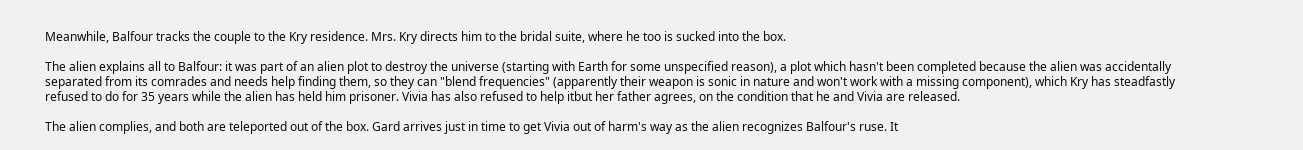Meanwhile, Balfour tracks the couple to the Kry residence. Mrs. Kry directs him to the bridal suite, where he too is sucked into the box.

The alien explains all to Balfour: it was part of an alien plot to destroy the universe (starting with Earth for some unspecified reason), a plot which hasn't been completed because the alien was accidentally separated from its comrades and needs help finding them, so they can "blend frequencies" (apparently their weapon is sonic in nature and won't work with a missing component), which Kry has steadfastly refused to do for 35 years while the alien has held him prisoner. Vivia has also refused to help itbut her father agrees, on the condition that he and Vivia are released.

The alien complies, and both are teleported out of the box. Gard arrives just in time to get Vivia out of harm's way as the alien recognizes Balfour's ruse. It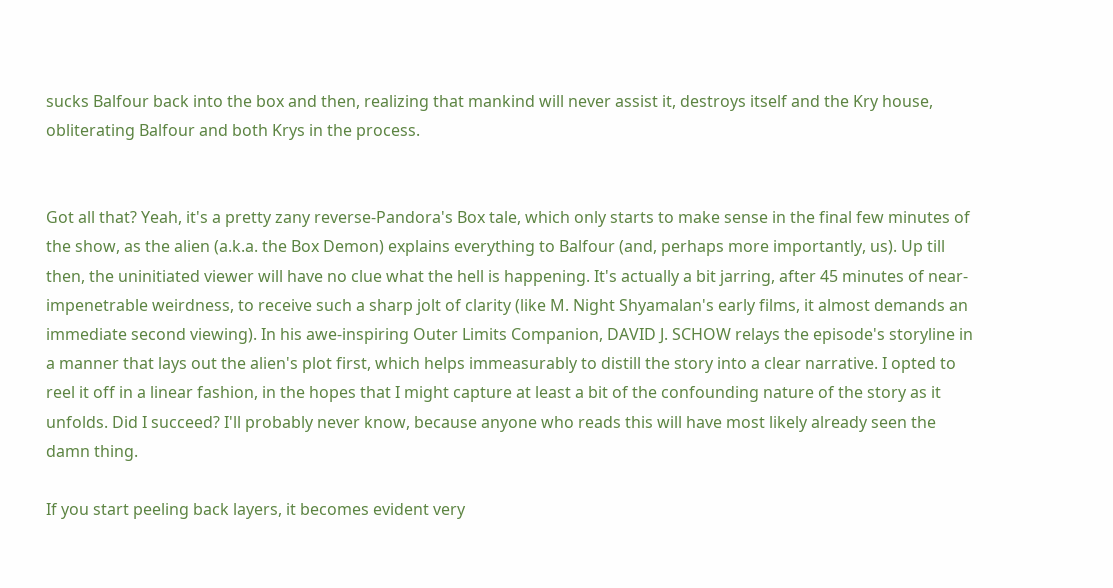sucks Balfour back into the box and then, realizing that mankind will never assist it, destroys itself and the Kry house, obliterating Balfour and both Krys in the process.


Got all that? Yeah, it's a pretty zany reverse-Pandora's Box tale, which only starts to make sense in the final few minutes of the show, as the alien (a.k.a. the Box Demon) explains everything to Balfour (and, perhaps more importantly, us). Up till then, the uninitiated viewer will have no clue what the hell is happening. It's actually a bit jarring, after 45 minutes of near-impenetrable weirdness, to receive such a sharp jolt of clarity (like M. Night Shyamalan's early films, it almost demands an immediate second viewing). In his awe-inspiring Outer Limits Companion, DAVID J. SCHOW relays the episode's storyline in a manner that lays out the alien's plot first, which helps immeasurably to distill the story into a clear narrative. I opted to reel it off in a linear fashion, in the hopes that I might capture at least a bit of the confounding nature of the story as it unfolds. Did I succeed? I'll probably never know, because anyone who reads this will have most likely already seen the damn thing.

If you start peeling back layers, it becomes evident very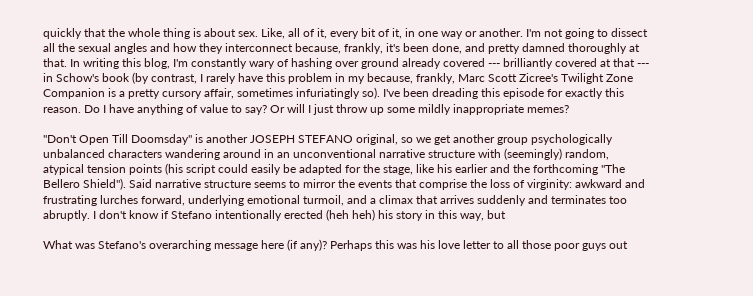quickly that the whole thing is about sex. Like, all of it, every bit of it, in one way or another. I'm not going to dissect all the sexual angles and how they interconnect because, frankly, it's been done, and pretty damned thoroughly at that. In writing this blog, I'm constantly wary of hashing over ground already covered --- brilliantly covered at that --- in Schow's book (by contrast, I rarely have this problem in my because, frankly, Marc Scott Zicree's Twilight Zone Companion is a pretty cursory affair, sometimes infuriatingly so). I've been dreading this episode for exactly this reason. Do I have anything of value to say? Or will I just throw up some mildly inappropriate memes?

"Don't Open Till Doomsday" is another JOSEPH STEFANO original, so we get another group psychologically unbalanced characters wandering around in an unconventional narrative structure with (seemingly) random, atypical tension points (his script could easily be adapted for the stage, like his earlier and the forthcoming "The Bellero Shield"). Said narrative structure seems to mirror the events that comprise the loss of virginity: awkward and frustrating lurches forward, underlying emotional turmoil, and a climax that arrives suddenly and terminates too abruptly. I don't know if Stefano intentionally erected (heh heh) his story in this way, but

What was Stefano's overarching message here (if any)? Perhaps this was his love letter to all those poor guys out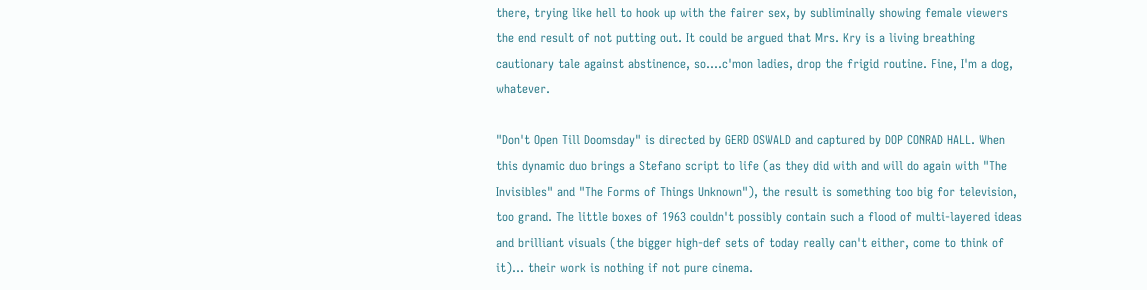there, trying like hell to hook up with the fairer sex, by subliminally showing female viewers the end result of not putting out. It could be argued that Mrs. Kry is a living breathing cautionary tale against abstinence, so....c'mon ladies, drop the frigid routine. Fine, I'm a dog, whatever.

"Don't Open Till Doomsday" is directed by GERD OSWALD and captured by DOP CONRAD HALL. When this dynamic duo brings a Stefano script to life (as they did with and will do again with "The Invisibles" and "The Forms of Things Unknown"), the result is something too big for television, too grand. The little boxes of 1963 couldn't possibly contain such a flood of multi-layered ideas and brilliant visuals (the bigger high-def sets of today really can't either, come to think of it)... their work is nothing if not pure cinema.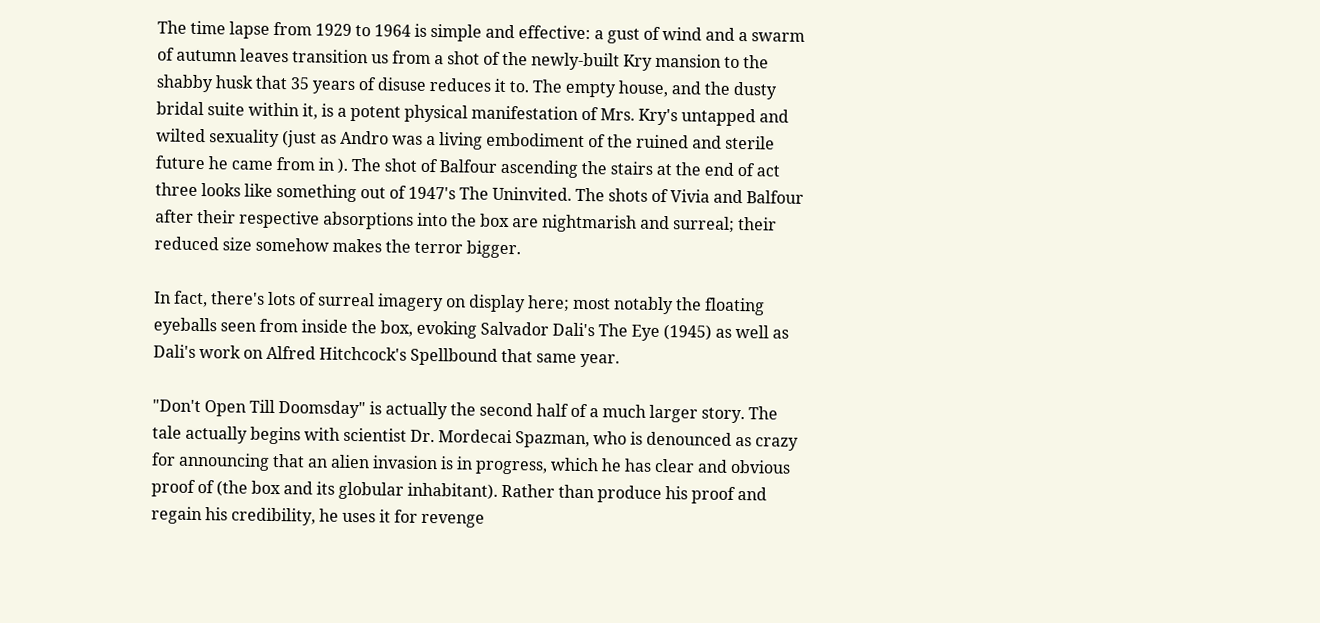The time lapse from 1929 to 1964 is simple and effective: a gust of wind and a swarm of autumn leaves transition us from a shot of the newly-built Kry mansion to the shabby husk that 35 years of disuse reduces it to. The empty house, and the dusty bridal suite within it, is a potent physical manifestation of Mrs. Kry's untapped and wilted sexuality (just as Andro was a living embodiment of the ruined and sterile future he came from in ). The shot of Balfour ascending the stairs at the end of act three looks like something out of 1947's The Uninvited. The shots of Vivia and Balfour after their respective absorptions into the box are nightmarish and surreal; their reduced size somehow makes the terror bigger.

In fact, there's lots of surreal imagery on display here; most notably the floating eyeballs seen from inside the box, evoking Salvador Dali's The Eye (1945) as well as Dali's work on Alfred Hitchcock's Spellbound that same year.

"Don't Open Till Doomsday" is actually the second half of a much larger story. The tale actually begins with scientist Dr. Mordecai Spazman, who is denounced as crazy for announcing that an alien invasion is in progress, which he has clear and obvious proof of (the box and its globular inhabitant). Rather than produce his proof and regain his credibility, he uses it for revenge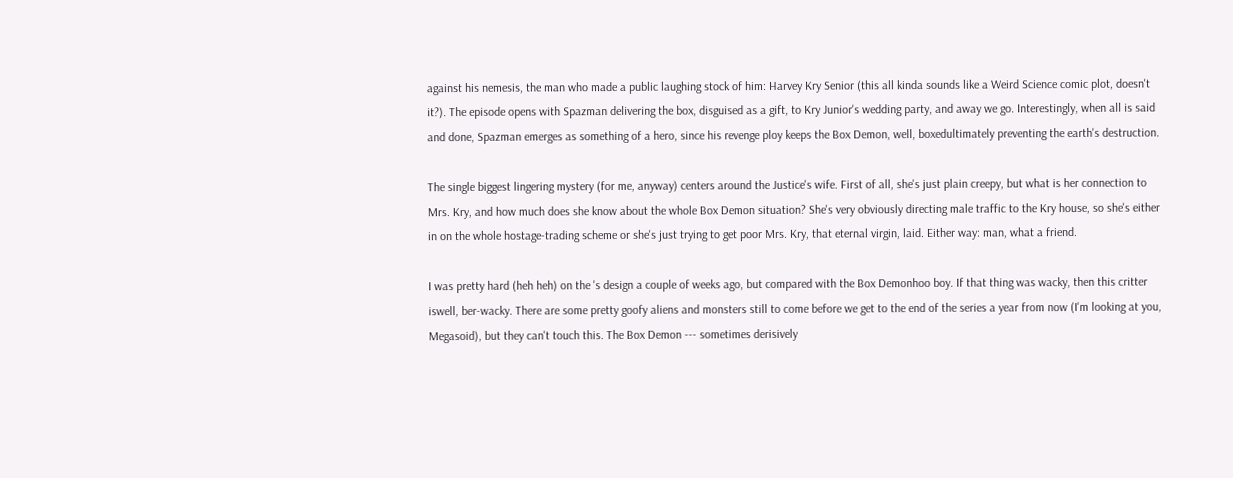against his nemesis, the man who made a public laughing stock of him: Harvey Kry Senior (this all kinda sounds like a Weird Science comic plot, doesn't it?). The episode opens with Spazman delivering the box, disguised as a gift, to Kry Junior's wedding party, and away we go. Interestingly, when all is said and done, Spazman emerges as something of a hero, since his revenge ploy keeps the Box Demon, well, boxedultimately preventing the earth's destruction.

The single biggest lingering mystery (for me, anyway) centers around the Justice's wife. First of all, she's just plain creepy, but what is her connection to Mrs. Kry, and how much does she know about the whole Box Demon situation? She's very obviously directing male traffic to the Kry house, so she's either in on the whole hostage-trading scheme or she's just trying to get poor Mrs. Kry, that eternal virgin, laid. Either way: man, what a friend.

I was pretty hard (heh heh) on the 's design a couple of weeks ago, but compared with the Box Demonhoo boy. If that thing was wacky, then this critter iswell, ber-wacky. There are some pretty goofy aliens and monsters still to come before we get to the end of the series a year from now (I'm looking at you, Megasoid), but they can't touch this. The Box Demon --- sometimes derisively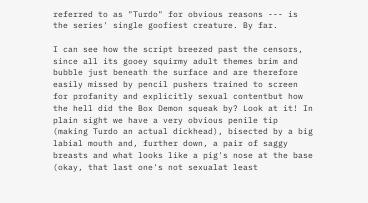referred to as "Turdo" for obvious reasons --- is the series' single goofiest creature. By far.

I can see how the script breezed past the censors, since all its gooey squirmy adult themes brim and bubble just beneath the surface and are therefore easily missed by pencil pushers trained to screen for profanity and explicitly sexual contentbut how the hell did the Box Demon squeak by? Look at it! In plain sight we have a very obvious penile tip (making Turdo an actual dickhead), bisected by a big labial mouth and, further down, a pair of saggy breasts and what looks like a pig's nose at the base (okay, that last one's not sexualat least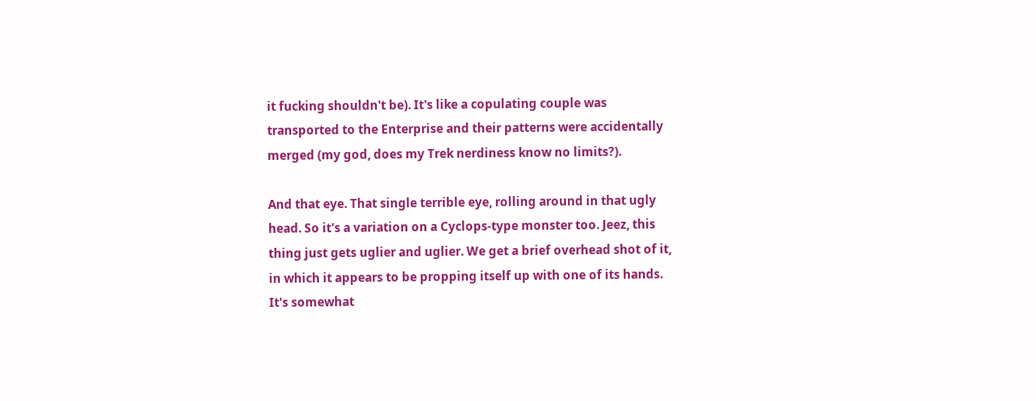it fucking shouldn't be). It's like a copulating couple was transported to the Enterprise and their patterns were accidentally merged (my god, does my Trek nerdiness know no limits?).

And that eye. That single terrible eye, rolling around in that ugly head. So it's a variation on a Cyclops-type monster too. Jeez, this thing just gets uglier and uglier. We get a brief overhead shot of it, in which it appears to be propping itself up with one of its hands. It's somewhat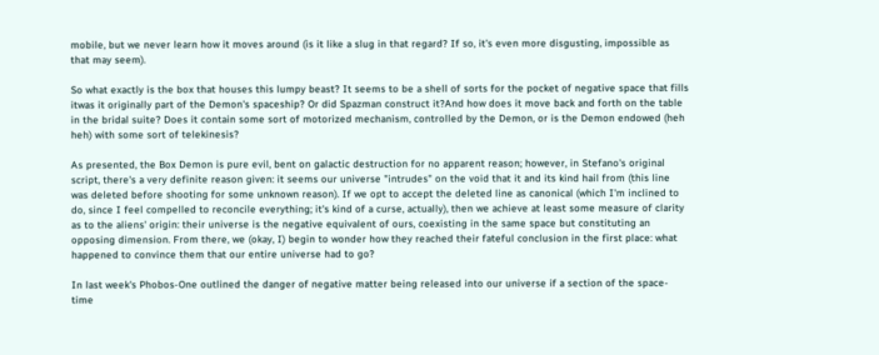mobile, but we never learn how it moves around (is it like a slug in that regard? If so, it's even more disgusting, impossible as that may seem).

So what exactly is the box that houses this lumpy beast? It seems to be a shell of sorts for the pocket of negative space that fills itwas it originally part of the Demon's spaceship? Or did Spazman construct it?And how does it move back and forth on the table in the bridal suite? Does it contain some sort of motorized mechanism, controlled by the Demon, or is the Demon endowed (heh heh) with some sort of telekinesis?

As presented, the Box Demon is pure evil, bent on galactic destruction for no apparent reason; however, in Stefano's original script, there's a very definite reason given: it seems our universe "intrudes" on the void that it and its kind hail from (this line was deleted before shooting for some unknown reason). If we opt to accept the deleted line as canonical (which I'm inclined to do, since I feel compelled to reconcile everything; it's kind of a curse, actually), then we achieve at least some measure of clarity as to the aliens' origin: their universe is the negative equivalent of ours, coexisting in the same space but constituting an opposing dimension. From there, we (okay, I) begin to wonder how they reached their fateful conclusion in the first place: what happened to convince them that our entire universe had to go?

In last week's Phobos-One outlined the danger of negative matter being released into our universe if a section of the space-time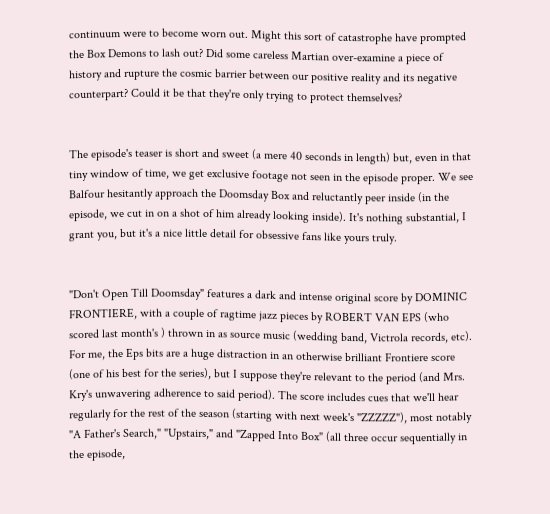continuum were to become worn out. Might this sort of catastrophe have prompted the Box Demons to lash out? Did some careless Martian over-examine a piece of history and rupture the cosmic barrier between our positive reality and its negative counterpart? Could it be that they're only trying to protect themselves?


The episode's teaser is short and sweet (a mere 40 seconds in length) but, even in that tiny window of time, we get exclusive footage not seen in the episode proper. We see Balfour hesitantly approach the Doomsday Box and reluctantly peer inside (in the episode, we cut in on a shot of him already looking inside). It's nothing substantial, I grant you, but it's a nice little detail for obsessive fans like yours truly.


"Don't Open Till Doomsday" features a dark and intense original score by DOMINIC FRONTIERE, with a couple of ragtime jazz pieces by ROBERT VAN EPS (who scored last month's ) thrown in as source music (wedding band, Victrola records, etc). For me, the Eps bits are a huge distraction in an otherwise brilliant Frontiere score (one of his best for the series), but I suppose they're relevant to the period (and Mrs. Kry's unwavering adherence to said period). The score includes cues that we'll hear regularly for the rest of the season (starting with next week's "ZZZZZ"), most notably "A Father's Search," "Upstairs," and "Zapped Into Box" (all three occur sequentially in the episode,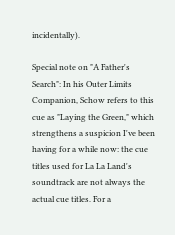incidentally).

Special note on "A Father's Search": In his Outer Limits Companion, Schow refers to this cue as "Laying the Green," which strengthens a suspicion I've been having for a while now: the cue titles used for La La Land's soundtrack are not always the actual cue titles. For a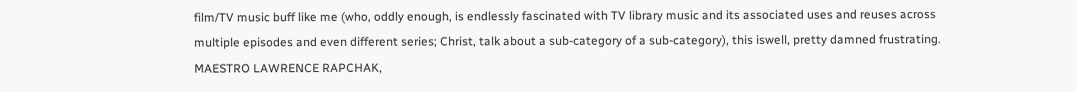film/TV music buff like me (who, oddly enough, is endlessly fascinated with TV library music and its associated uses and reuses across multiple episodes and even different series; Christ, talk about a sub-category of a sub-category), this iswell, pretty damned frustrating. MAESTRO LAWRENCE RAPCHAK,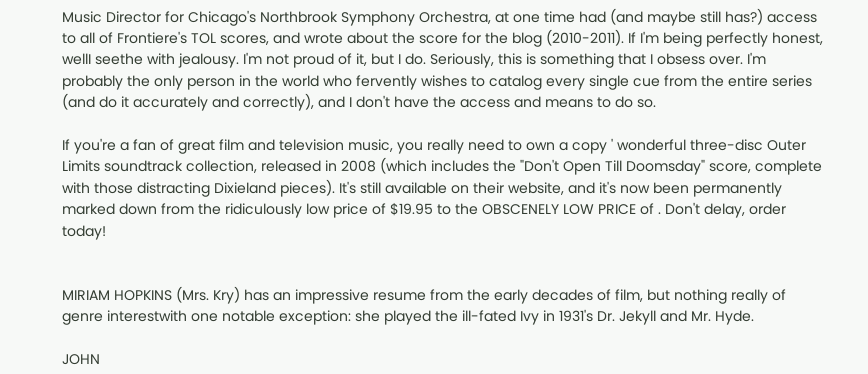Music Director for Chicago's Northbrook Symphony Orchestra, at one time had (and maybe still has?) access to all of Frontiere's TOL scores, and wrote about the score for the blog (2010-2011). If I'm being perfectly honest, wellI seethe with jealousy. I'm not proud of it, but I do. Seriously, this is something that I obsess over. I'm probably the only person in the world who fervently wishes to catalog every single cue from the entire series (and do it accurately and correctly), and I don't have the access and means to do so.

If you're a fan of great film and television music, you really need to own a copy ' wonderful three-disc Outer Limits soundtrack collection, released in 2008 (which includes the "Don't Open Till Doomsday" score, complete with those distracting Dixieland pieces). It's still available on their website, and it's now been permanently marked down from the ridiculously low price of $19.95 to the OBSCENELY LOW PRICE of . Don't delay, order today!


MIRIAM HOPKINS (Mrs. Kry) has an impressive resume from the early decades of film, but nothing really of genre interestwith one notable exception: she played the ill-fated Ivy in 1931's Dr. Jekyll and Mr. Hyde.

JOHN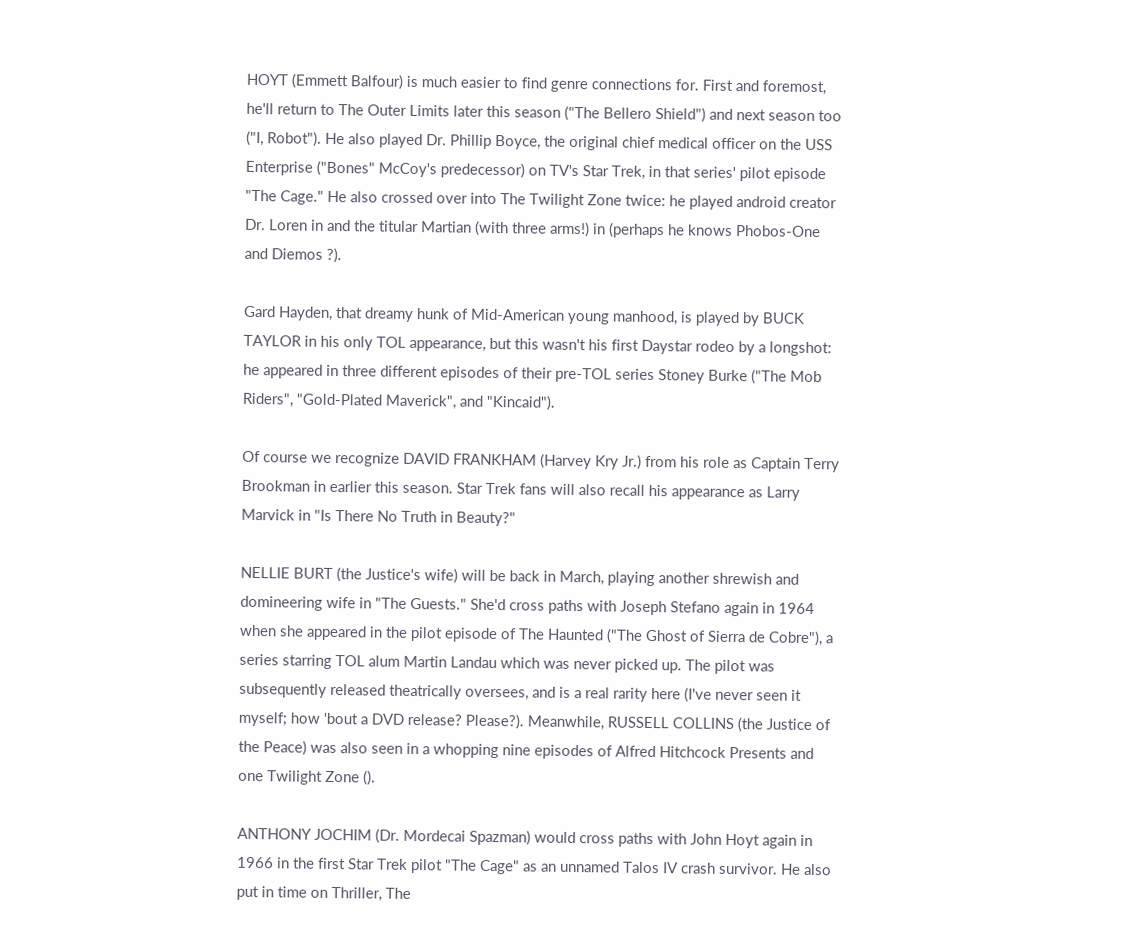HOYT (Emmett Balfour) is much easier to find genre connections for. First and foremost, he'll return to The Outer Limits later this season ("The Bellero Shield") and next season too ("I, Robot"). He also played Dr. Phillip Boyce, the original chief medical officer on the USS Enterprise ("Bones" McCoy's predecessor) on TV's Star Trek, in that series' pilot episode "The Cage." He also crossed over into The Twilight Zone twice: he played android creator Dr. Loren in and the titular Martian (with three arms!) in (perhaps he knows Phobos-One and Diemos ?).

Gard Hayden, that dreamy hunk of Mid-American young manhood, is played by BUCK TAYLOR in his only TOL appearance, but this wasn't his first Daystar rodeo by a longshot: he appeared in three different episodes of their pre-TOL series Stoney Burke ("The Mob Riders", "Gold-Plated Maverick", and "Kincaid").

Of course we recognize DAVID FRANKHAM (Harvey Kry Jr.) from his role as Captain Terry Brookman in earlier this season. Star Trek fans will also recall his appearance as Larry Marvick in "Is There No Truth in Beauty?"

NELLIE BURT (the Justice's wife) will be back in March, playing another shrewish and domineering wife in "The Guests." She'd cross paths with Joseph Stefano again in 1964 when she appeared in the pilot episode of The Haunted ("The Ghost of Sierra de Cobre"), a series starring TOL alum Martin Landau which was never picked up. The pilot was subsequently released theatrically oversees, and is a real rarity here (I've never seen it myself; how 'bout a DVD release? Please?). Meanwhile, RUSSELL COLLINS (the Justice of the Peace) was also seen in a whopping nine episodes of Alfred Hitchcock Presents and one Twilight Zone ().

ANTHONY JOCHIM (Dr. Mordecai Spazman) would cross paths with John Hoyt again in 1966 in the first Star Trek pilot "The Cage" as an unnamed Talos IV crash survivor. He also put in time on Thriller, The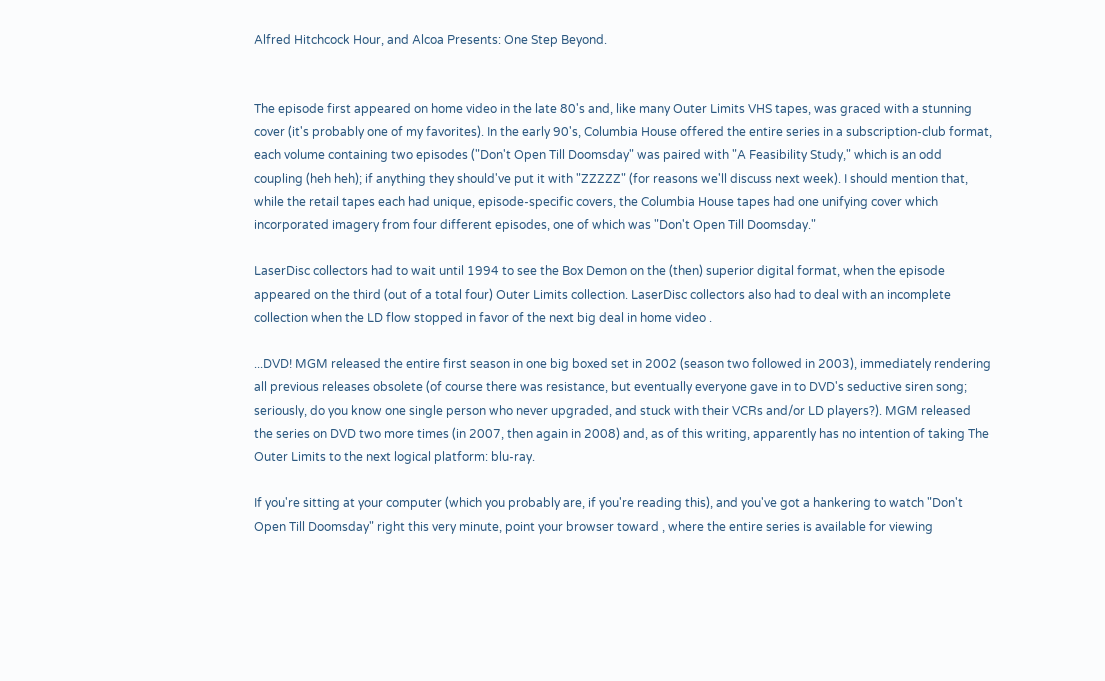Alfred Hitchcock Hour, and Alcoa Presents: One Step Beyond.


The episode first appeared on home video in the late 80's and, like many Outer Limits VHS tapes, was graced with a stunning cover (it's probably one of my favorites). In the early 90's, Columbia House offered the entire series in a subscription-club format, each volume containing two episodes ("Don't Open Till Doomsday" was paired with "A Feasibility Study," which is an odd coupling (heh heh); if anything they should've put it with "ZZZZZ" (for reasons we'll discuss next week). I should mention that, while the retail tapes each had unique, episode-specific covers, the Columbia House tapes had one unifying cover which incorporated imagery from four different episodes, one of which was "Don't Open Till Doomsday."

LaserDisc collectors had to wait until 1994 to see the Box Demon on the (then) superior digital format, when the episode appeared on the third (out of a total four) Outer Limits collection. LaserDisc collectors also had to deal with an incomplete collection when the LD flow stopped in favor of the next big deal in home video .

...DVD! MGM released the entire first season in one big boxed set in 2002 (season two followed in 2003), immediately rendering all previous releases obsolete (of course there was resistance, but eventually everyone gave in to DVD's seductive siren song; seriously, do you know one single person who never upgraded, and stuck with their VCRs and/or LD players?). MGM released the series on DVD two more times (in 2007, then again in 2008) and, as of this writing, apparently has no intention of taking The Outer Limits to the next logical platform: blu-ray.

If you're sitting at your computer (which you probably are, if you're reading this), and you've got a hankering to watch "Don't Open Till Doomsday" right this very minute, point your browser toward , where the entire series is available for viewing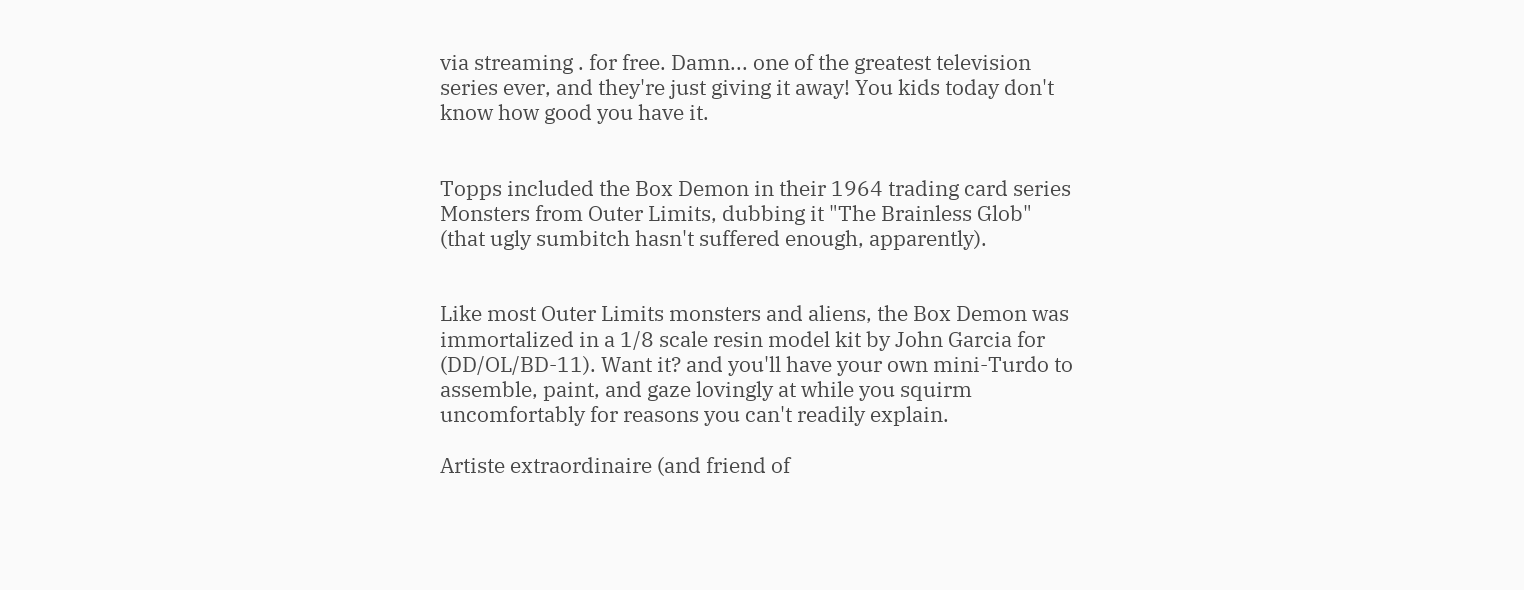via streaming . for free. Damn... one of the greatest television series ever, and they're just giving it away! You kids today don't know how good you have it.


Topps included the Box Demon in their 1964 trading card series Monsters from Outer Limits, dubbing it "The Brainless Glob" (that ugly sumbitch hasn't suffered enough, apparently).


Like most Outer Limits monsters and aliens, the Box Demon was immortalized in a 1/8 scale resin model kit by John Garcia for (DD/OL/BD-11). Want it? and you'll have your own mini-Turdo to assemble, paint, and gaze lovingly at while you squirm uncomfortably for reasons you can't readily explain.

Artiste extraordinaire (and friend of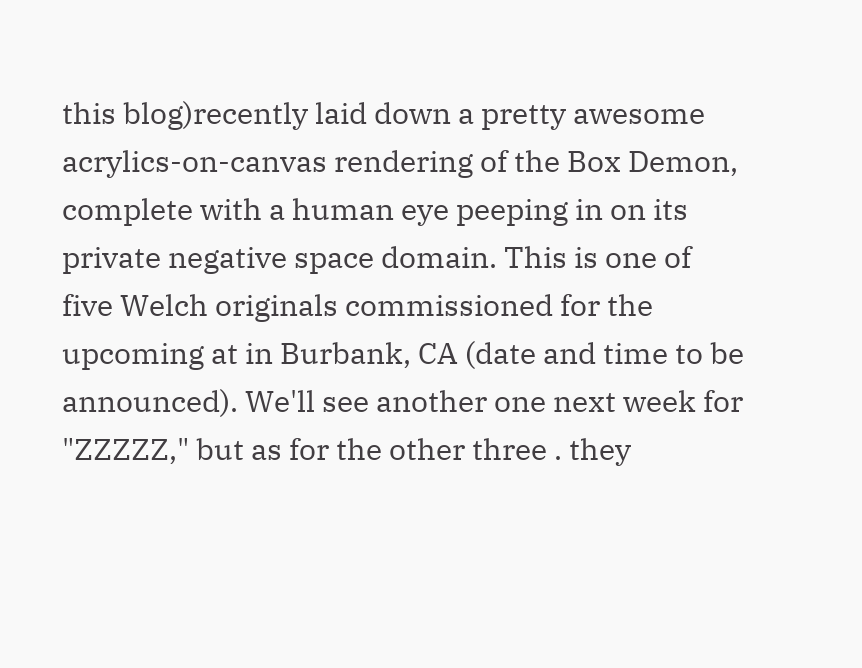this blog)recently laid down a pretty awesome acrylics-on-canvas rendering of the Box Demon, complete with a human eye peeping in on its private negative space domain. This is one of five Welch originals commissioned for the upcoming at in Burbank, CA (date and time to be announced). We'll see another one next week for "ZZZZZ," but as for the other three . they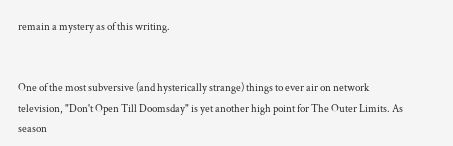remain a mystery as of this writing.


One of the most subversive (and hysterically strange) things to ever air on network television, "Don't Open Till Doomsday" is yet another high point for The Outer Limits. As season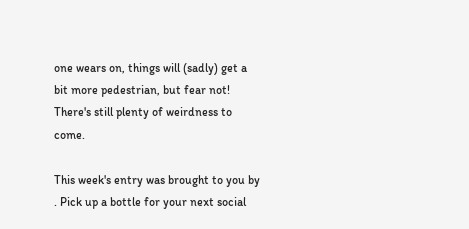one wears on, things will (sadly) get a bit more pedestrian, but fear not! There's still plenty of weirdness to come.

This week's entry was brought to you by . Pick up a bottle for your next social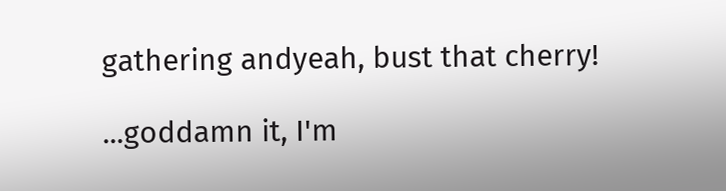gathering andyeah, bust that cherry!

...goddamn it, I'm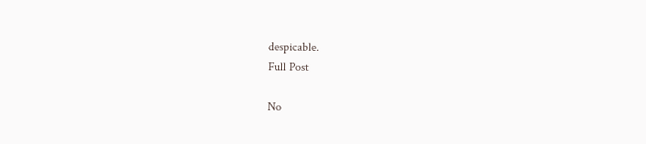despicable.
Full Post

No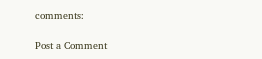comments:

Post a Comment